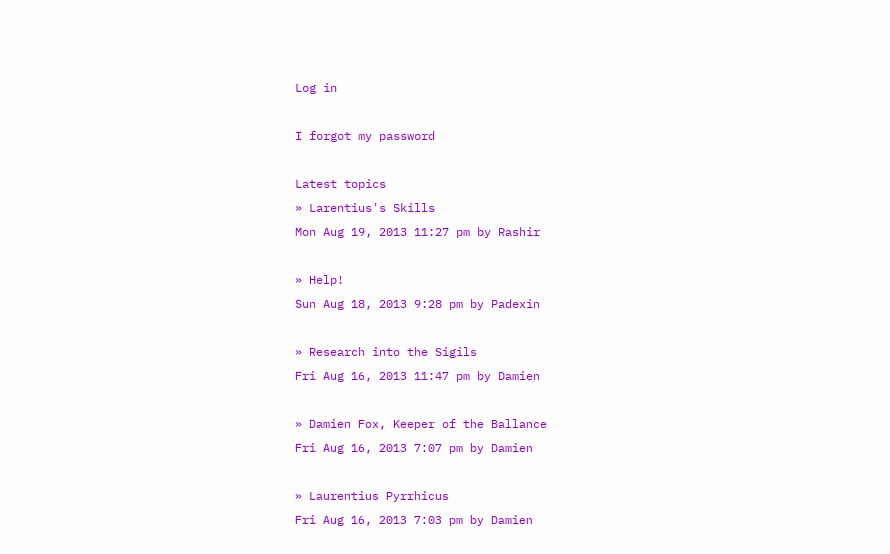Log in

I forgot my password

Latest topics
» Larentius's Skills
Mon Aug 19, 2013 11:27 pm by Rashir

» Help!
Sun Aug 18, 2013 9:28 pm by Padexin

» Research into the Sigils
Fri Aug 16, 2013 11:47 pm by Damien

» Damien Fox, Keeper of the Ballance
Fri Aug 16, 2013 7:07 pm by Damien

» Laurentius Pyrrhicus
Fri Aug 16, 2013 7:03 pm by Damien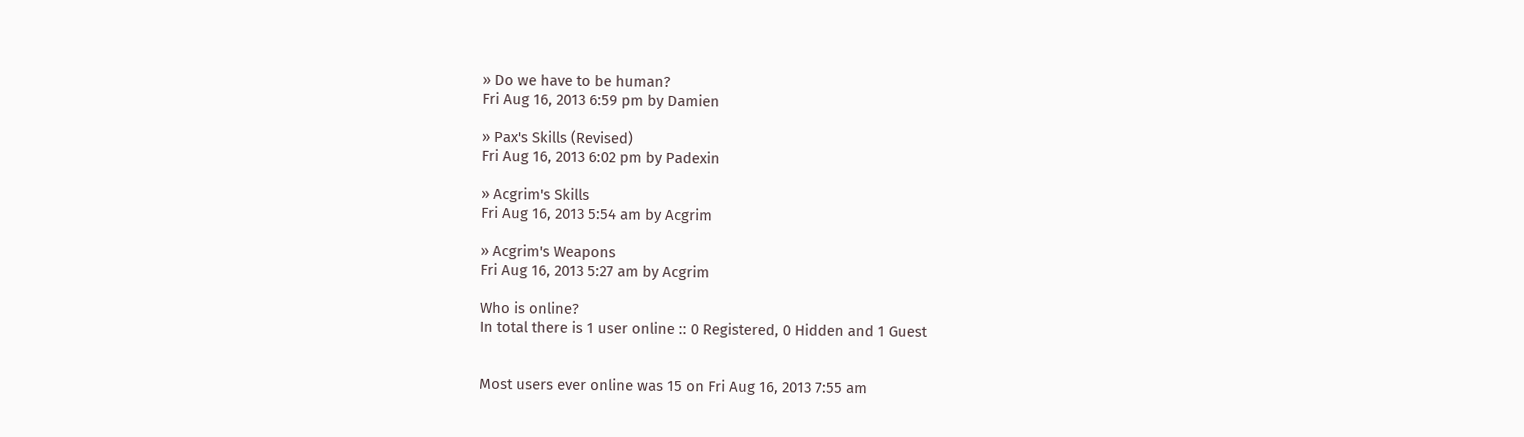» Do we have to be human?
Fri Aug 16, 2013 6:59 pm by Damien

» Pax's Skills (Revised)
Fri Aug 16, 2013 6:02 pm by Padexin

» Acgrim's Skills
Fri Aug 16, 2013 5:54 am by Acgrim

» Acgrim's Weapons
Fri Aug 16, 2013 5:27 am by Acgrim

Who is online?
In total there is 1 user online :: 0 Registered, 0 Hidden and 1 Guest


Most users ever online was 15 on Fri Aug 16, 2013 7:55 am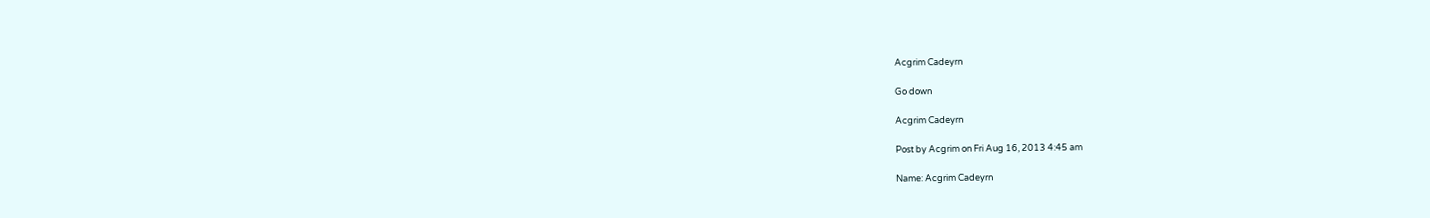Acgrim Cadeyrn

Go down

Acgrim Cadeyrn

Post by Acgrim on Fri Aug 16, 2013 4:45 am

Name: Acgrim Cadeyrn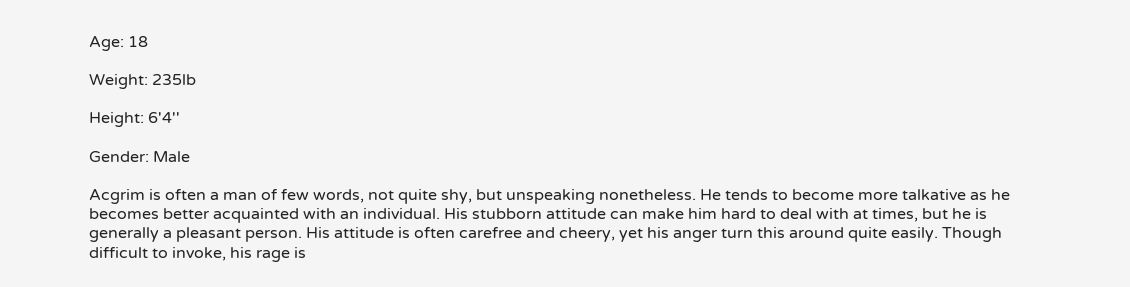Age: 18

Weight: 235lb

Height: 6'4''

Gender: Male

Acgrim is often a man of few words, not quite shy, but unspeaking nonetheless. He tends to become more talkative as he becomes better acquainted with an individual. His stubborn attitude can make him hard to deal with at times, but he is generally a pleasant person. His attitude is often carefree and cheery, yet his anger turn this around quite easily. Though difficult to invoke, his rage is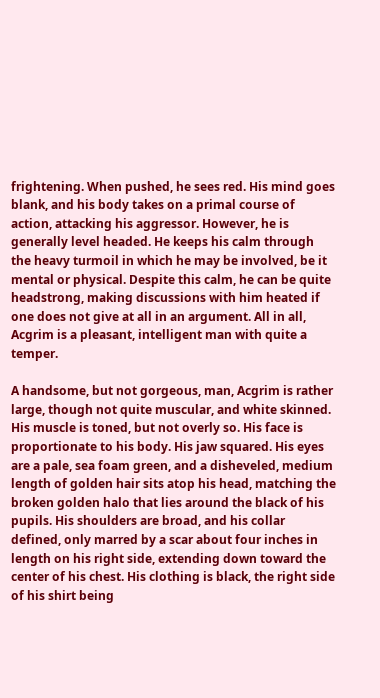frightening. When pushed, he sees red. His mind goes blank, and his body takes on a primal course of action, attacking his aggressor. However, he is generally level headed. He keeps his calm through the heavy turmoil in which he may be involved, be it mental or physical. Despite this calm, he can be quite headstrong, making discussions with him heated if one does not give at all in an argument. All in all, Acgrim is a pleasant, intelligent man with quite a temper.

A handsome, but not gorgeous, man, Acgrim is rather large, though not quite muscular, and white skinned. His muscle is toned, but not overly so. His face is proportionate to his body. His jaw squared. His eyes are a pale, sea foam green, and a disheveled, medium length of golden hair sits atop his head, matching the broken golden halo that lies around the black of his pupils. His shoulders are broad, and his collar defined, only marred by a scar about four inches in length on his right side, extending down toward the center of his chest. His clothing is black, the right side of his shirt being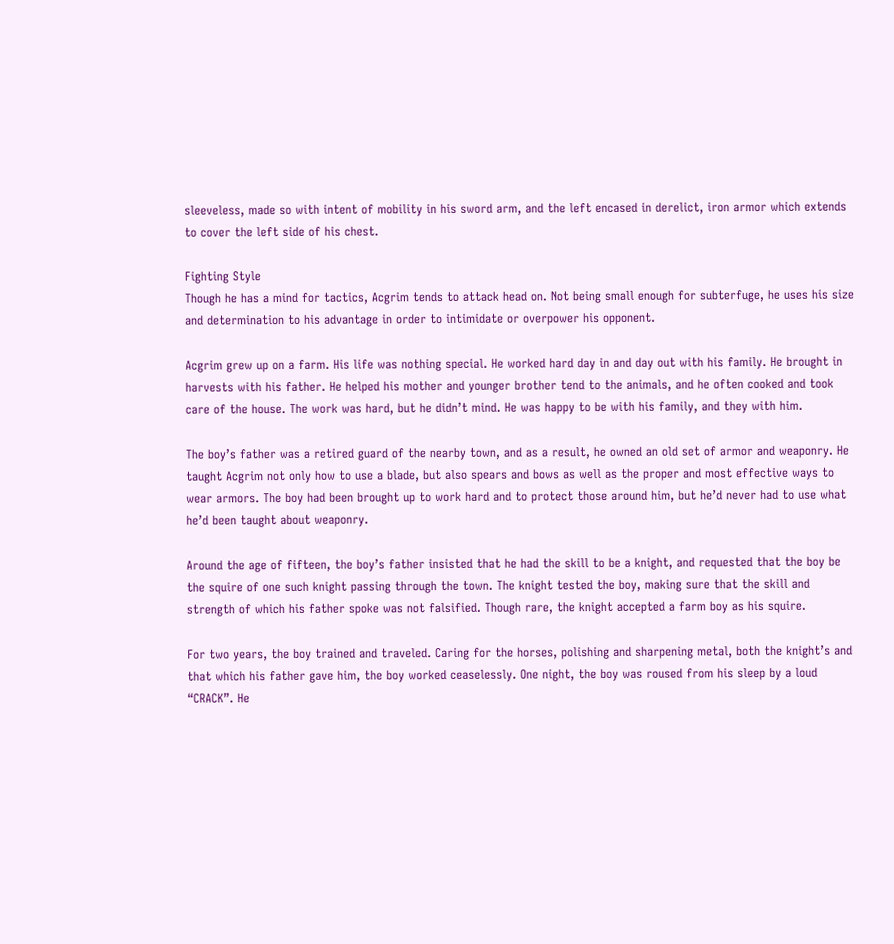sleeveless, made so with intent of mobility in his sword arm, and the left encased in derelict, iron armor which extends to cover the left side of his chest.

Fighting Style
Though he has a mind for tactics, Acgrim tends to attack head on. Not being small enough for subterfuge, he uses his size and determination to his advantage in order to intimidate or overpower his opponent.

Acgrim grew up on a farm. His life was nothing special. He worked hard day in and day out with his family. He brought in harvests with his father. He helped his mother and younger brother tend to the animals, and he often cooked and took care of the house. The work was hard, but he didn’t mind. He was happy to be with his family, and they with him.

The boy’s father was a retired guard of the nearby town, and as a result, he owned an old set of armor and weaponry. He taught Acgrim not only how to use a blade, but also spears and bows as well as the proper and most effective ways to wear armors. The boy had been brought up to work hard and to protect those around him, but he’d never had to use what he’d been taught about weaponry.

Around the age of fifteen, the boy’s father insisted that he had the skill to be a knight, and requested that the boy be the squire of one such knight passing through the town. The knight tested the boy, making sure that the skill and strength of which his father spoke was not falsified. Though rare, the knight accepted a farm boy as his squire.

For two years, the boy trained and traveled. Caring for the horses, polishing and sharpening metal, both the knight’s and that which his father gave him, the boy worked ceaselessly. One night, the boy was roused from his sleep by a loud “CRACK”. He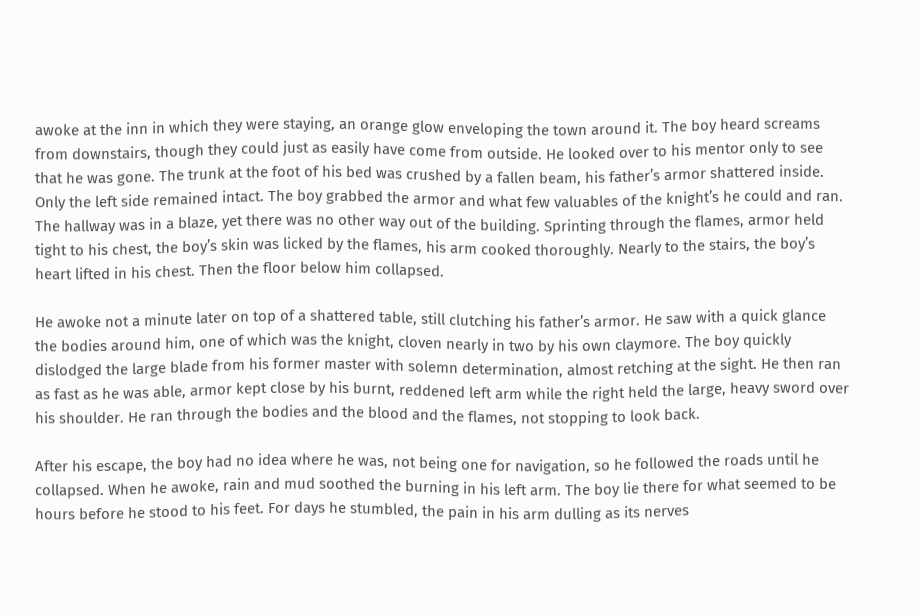awoke at the inn in which they were staying, an orange glow enveloping the town around it. The boy heard screams from downstairs, though they could just as easily have come from outside. He looked over to his mentor only to see that he was gone. The trunk at the foot of his bed was crushed by a fallen beam, his father’s armor shattered inside. Only the left side remained intact. The boy grabbed the armor and what few valuables of the knight’s he could and ran. The hallway was in a blaze, yet there was no other way out of the building. Sprinting through the flames, armor held tight to his chest, the boy’s skin was licked by the flames, his arm cooked thoroughly. Nearly to the stairs, the boy’s heart lifted in his chest. Then the floor below him collapsed.

He awoke not a minute later on top of a shattered table, still clutching his father’s armor. He saw with a quick glance the bodies around him, one of which was the knight, cloven nearly in two by his own claymore. The boy quickly dislodged the large blade from his former master with solemn determination, almost retching at the sight. He then ran as fast as he was able, armor kept close by his burnt, reddened left arm while the right held the large, heavy sword over his shoulder. He ran through the bodies and the blood and the flames, not stopping to look back.

After his escape, the boy had no idea where he was, not being one for navigation, so he followed the roads until he collapsed. When he awoke, rain and mud soothed the burning in his left arm. The boy lie there for what seemed to be hours before he stood to his feet. For days he stumbled, the pain in his arm dulling as its nerves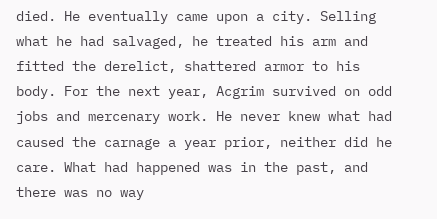died. He eventually came upon a city. Selling what he had salvaged, he treated his arm and fitted the derelict, shattered armor to his body. For the next year, Acgrim survived on odd jobs and mercenary work. He never knew what had caused the carnage a year prior, neither did he care. What had happened was in the past, and there was no way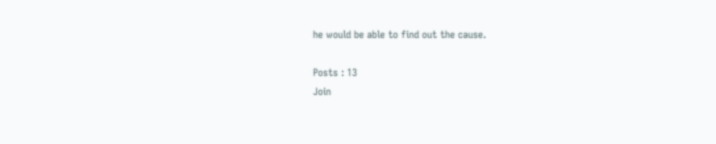he would be able to find out the cause.

Posts : 13
Join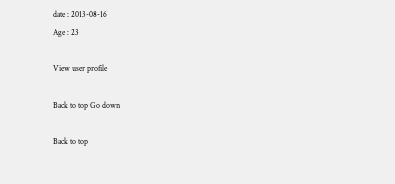date : 2013-08-16
Age : 23

View user profile

Back to top Go down

Back to top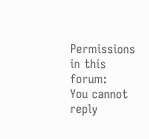Permissions in this forum:
You cannot reply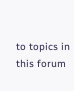to topics in this forum